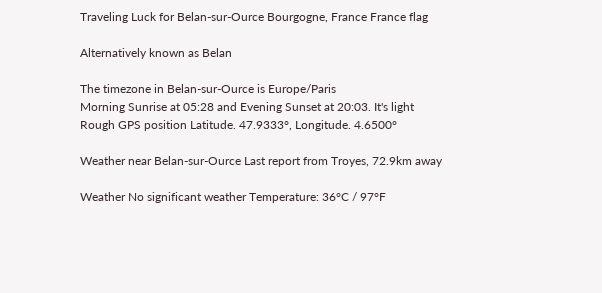Traveling Luck for Belan-sur-Ource Bourgogne, France France flag

Alternatively known as Belan

The timezone in Belan-sur-Ource is Europe/Paris
Morning Sunrise at 05:28 and Evening Sunset at 20:03. It's light
Rough GPS position Latitude. 47.9333°, Longitude. 4.6500°

Weather near Belan-sur-Ource Last report from Troyes, 72.9km away

Weather No significant weather Temperature: 36°C / 97°F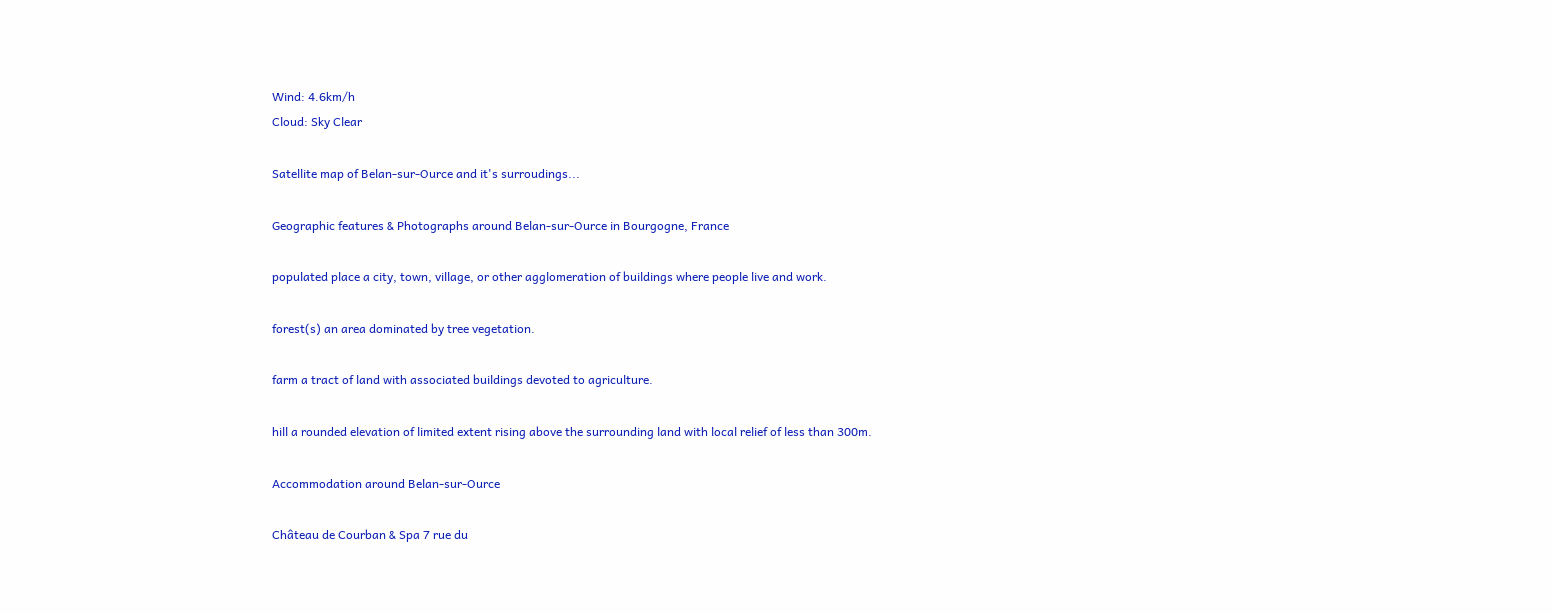Wind: 4.6km/h
Cloud: Sky Clear

Satellite map of Belan-sur-Ource and it's surroudings...

Geographic features & Photographs around Belan-sur-Ource in Bourgogne, France

populated place a city, town, village, or other agglomeration of buildings where people live and work.

forest(s) an area dominated by tree vegetation.

farm a tract of land with associated buildings devoted to agriculture.

hill a rounded elevation of limited extent rising above the surrounding land with local relief of less than 300m.

Accommodation around Belan-sur-Ource

Château de Courban & Spa 7 rue du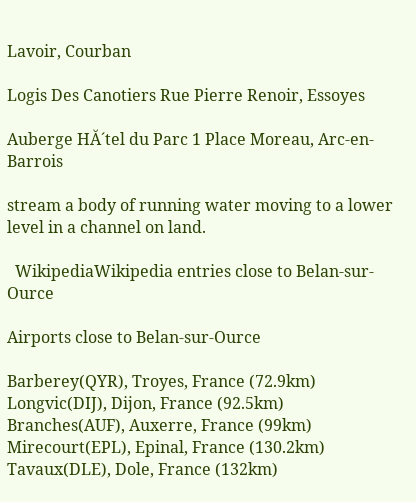Lavoir, Courban

Logis Des Canotiers Rue Pierre Renoir, Essoyes

Auberge HĂ´tel du Parc 1 Place Moreau, Arc-en-Barrois

stream a body of running water moving to a lower level in a channel on land.

  WikipediaWikipedia entries close to Belan-sur-Ource

Airports close to Belan-sur-Ource

Barberey(QYR), Troyes, France (72.9km)
Longvic(DIJ), Dijon, France (92.5km)
Branches(AUF), Auxerre, France (99km)
Mirecourt(EPL), Epinal, France (130.2km)
Tavaux(DLE), Dole, France (132km)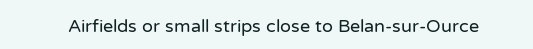Airfields or small strips close to Belan-sur-Ource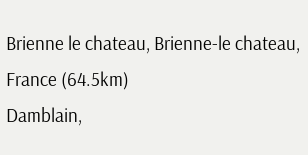Brienne le chateau, Brienne-le chateau, France (64.5km)
Damblain,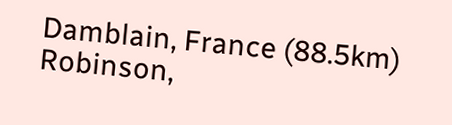Damblain, France (88.5km)
Robinson,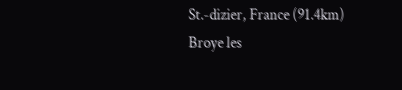St.-dizier, France (91.4km)
Broye les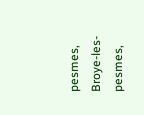pesmes, Broye-les-pesmes,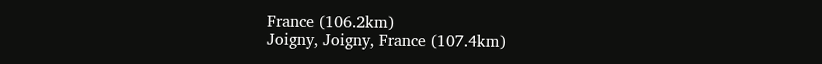France (106.2km)
Joigny, Joigny, France (107.4km)